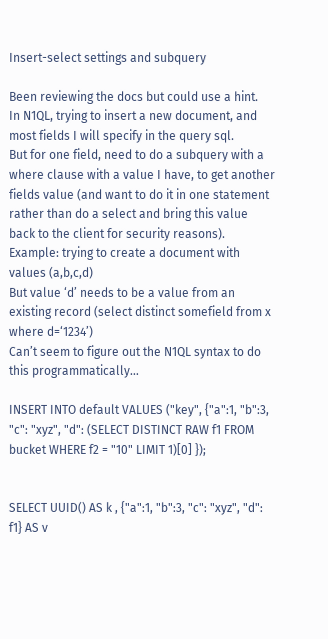Insert-select settings and subquery

Been reviewing the docs but could use a hint.
In N1QL, trying to insert a new document, and most fields I will specify in the query sql.
But for one field, need to do a subquery with a where clause with a value I have, to get another fields value (and want to do it in one statement rather than do a select and bring this value back to the client for security reasons).
Example: trying to create a document with values (a,b,c,d)
But value ‘d’ needs to be a value from an existing record (select distinct somefield from x where d=‘1234’)
Can’t seem to figure out the N1QL syntax to do this programmatically…

INSERT INTO default VALUES ("key", {"a":1, "b":3, "c": "xyz", "d": (SELECT DISTINCT RAW f1 FROM bucket WHERE f2 = "10" LIMIT 1)[0] });


SELECT UUID() AS k , {"a":1, "b":3, "c": "xyz", "d":  f1} AS v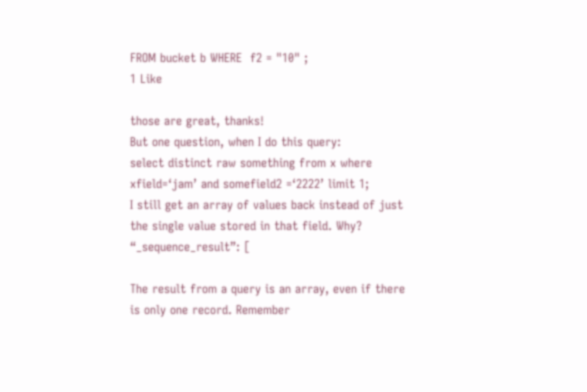FROM bucket b WHERE  f2 = "10" ;
1 Like

those are great, thanks!
But one question, when I do this query:
select distinct raw something from x where xfield=‘jam’ and somefield2 =‘2222’ limit 1;
I still get an array of values back instead of just the single value stored in that field. Why?
“_sequence_result”: [

The result from a query is an array, even if there is only one record. Remember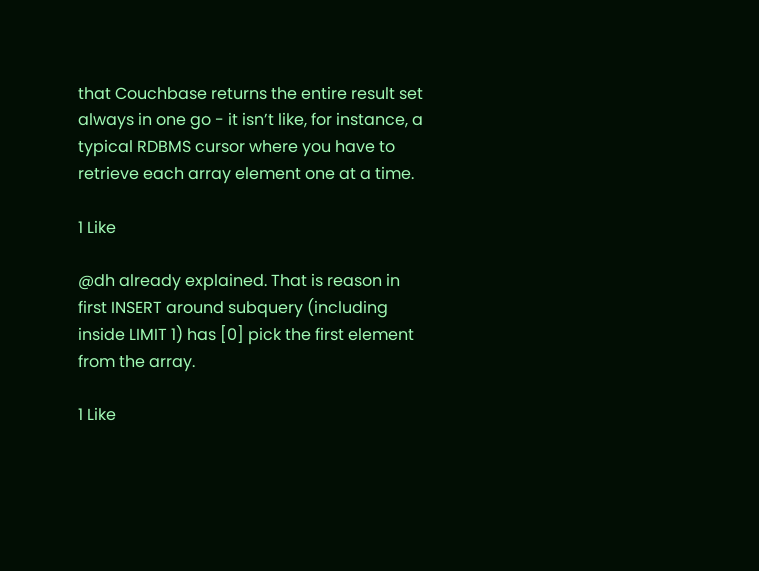that Couchbase returns the entire result set always in one go - it isn’t like, for instance, a typical RDBMS cursor where you have to retrieve each array element one at a time.

1 Like

@dh already explained. That is reason in first INSERT around subquery (including inside LIMIT 1) has [0] pick the first element from the array.

1 Like